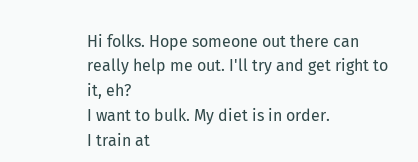Hi folks. Hope someone out there can really help me out. I'll try and get right to it, eh?
I want to bulk. My diet is in order.
I train at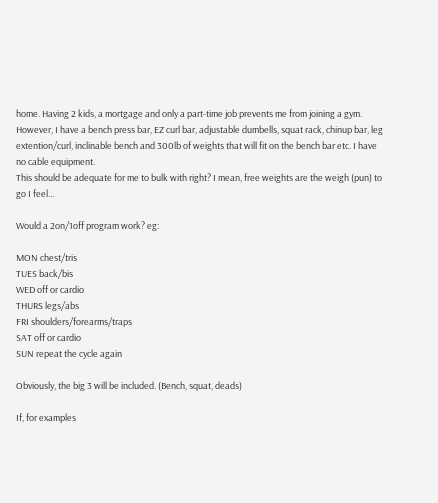home. Having 2 kids, a mortgage and only a part-time job prevents me from joining a gym.
However, I have a bench press bar, EZ curl bar, adjustable dumbells, squat rack, chinup bar, leg extention/curl, inclinable bench and 300lb of weights that will fit on the bench bar etc. I have no cable equipment.
This should be adequate for me to bulk with right? I mean, free weights are the weigh (pun) to go I feel...

Would a 2on/1off program work? eg:

MON chest/tris
TUES back/bis
WED off or cardio
THURS legs/abs
FRI shoulders/forearms/traps
SAT off or cardio
SUN repeat the cycle again

Obviously, the big 3 will be included. (Bench, squat, deads)

If, for examples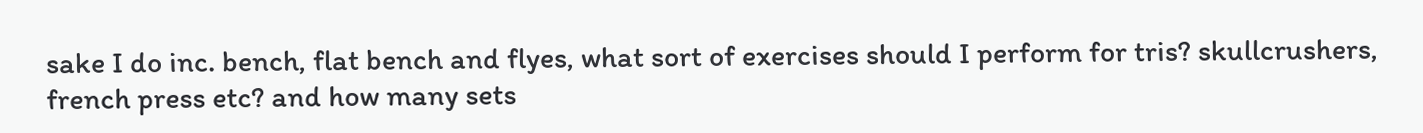sake I do inc. bench, flat bench and flyes, what sort of exercises should I perform for tris? skullcrushers, french press etc? and how many sets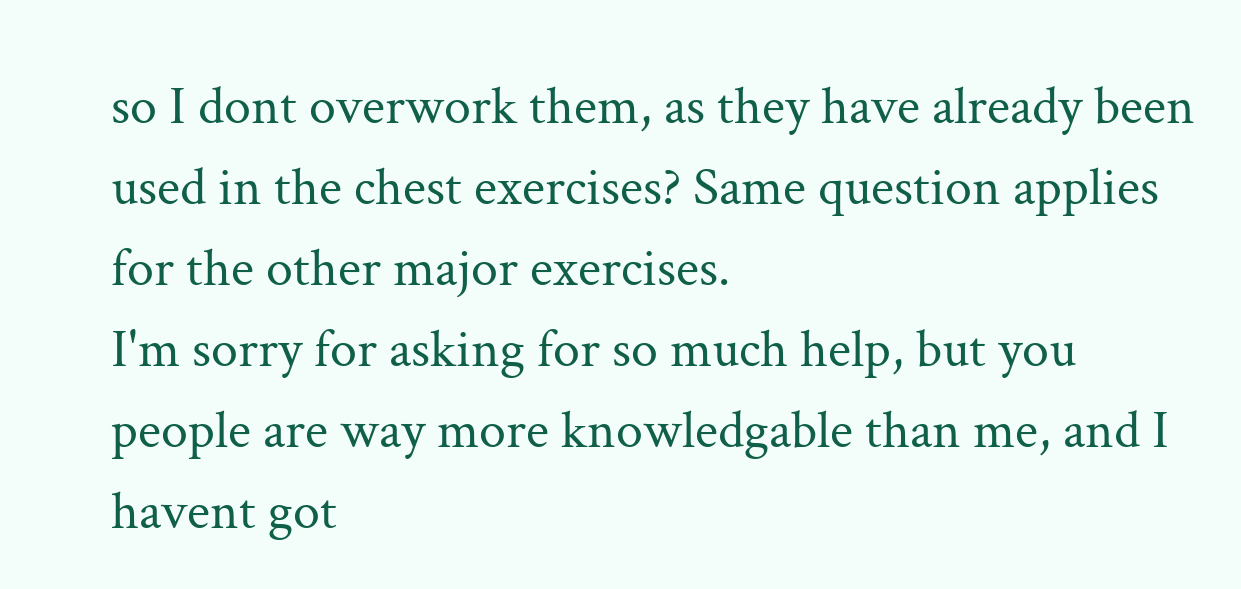so I dont overwork them, as they have already been used in the chest exercises? Same question applies for the other major exercises.
I'm sorry for asking for so much help, but you people are way more knowledgable than me, and I havent got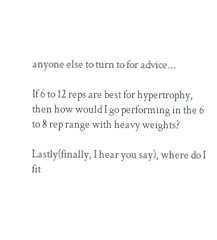anyone else to turn to for advice...

If 6 to 12 reps are best for hypertrophy, then how would I go performing in the 6 to 8 rep range with heavy weights?

Lastly(finally, I hear you say), where do I fit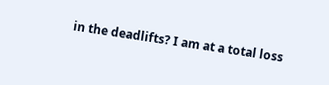in the deadlifts? I am at a total loss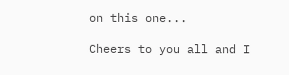on this one...

Cheers to you all and I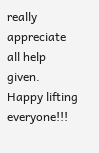really appreciate all help given.
Happy lifting everyone!!!